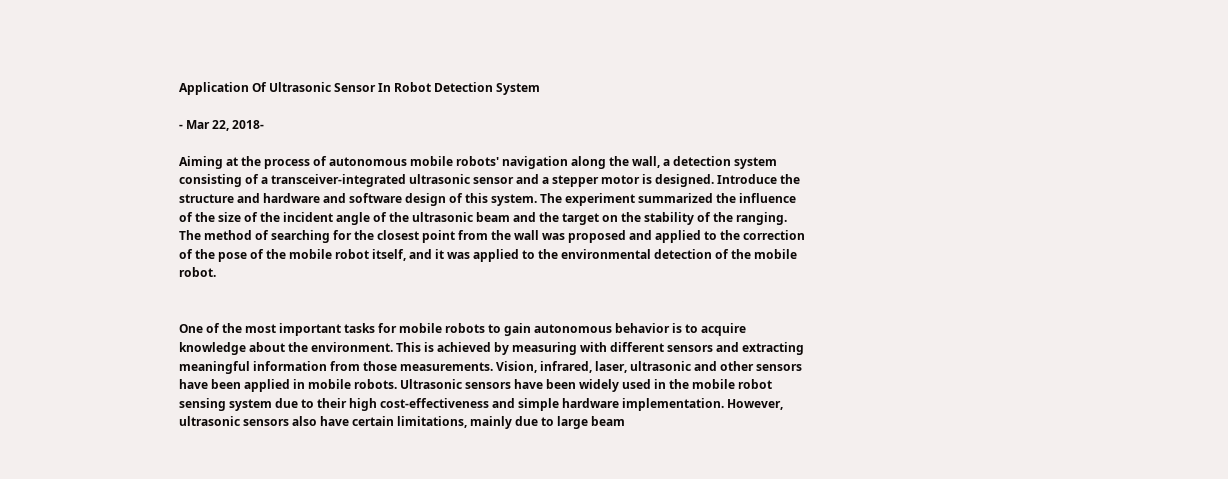Application Of Ultrasonic Sensor In Robot Detection System

- Mar 22, 2018-

Aiming at the process of autonomous mobile robots' navigation along the wall, a detection system consisting of a transceiver-integrated ultrasonic sensor and a stepper motor is designed. Introduce the structure and hardware and software design of this system. The experiment summarized the influence of the size of the incident angle of the ultrasonic beam and the target on the stability of the ranging. The method of searching for the closest point from the wall was proposed and applied to the correction of the pose of the mobile robot itself, and it was applied to the environmental detection of the mobile robot.


One of the most important tasks for mobile robots to gain autonomous behavior is to acquire knowledge about the environment. This is achieved by measuring with different sensors and extracting meaningful information from those measurements. Vision, infrared, laser, ultrasonic and other sensors have been applied in mobile robots. Ultrasonic sensors have been widely used in the mobile robot sensing system due to their high cost-effectiveness and simple hardware implementation. However, ultrasonic sensors also have certain limitations, mainly due to large beam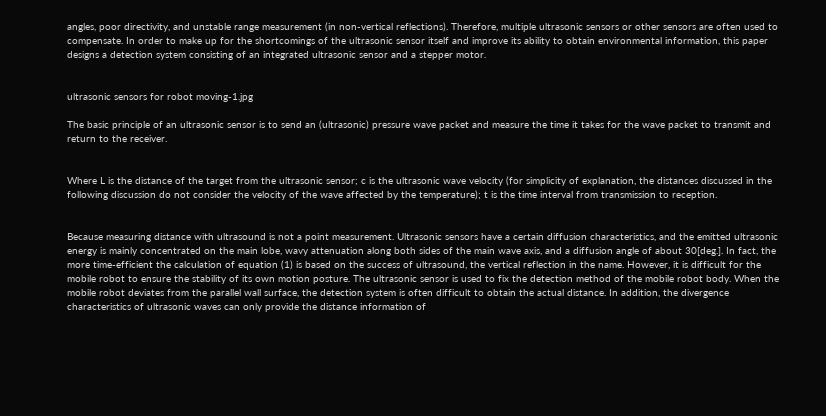angles, poor directivity, and unstable range measurement (in non-vertical reflections). Therefore, multiple ultrasonic sensors or other sensors are often used to compensate. In order to make up for the shortcomings of the ultrasonic sensor itself and improve its ability to obtain environmental information, this paper designs a detection system consisting of an integrated ultrasonic sensor and a stepper motor.


ultrasonic sensors for robot moving-1.jpg

The basic principle of an ultrasonic sensor is to send an (ultrasonic) pressure wave packet and measure the time it takes for the wave packet to transmit and return to the receiver.


Where L is the distance of the target from the ultrasonic sensor; c is the ultrasonic wave velocity (for simplicity of explanation, the distances discussed in the following discussion do not consider the velocity of the wave affected by the temperature); t is the time interval from transmission to reception.


Because measuring distance with ultrasound is not a point measurement. Ultrasonic sensors have a certain diffusion characteristics, and the emitted ultrasonic energy is mainly concentrated on the main lobe, wavy attenuation along both sides of the main wave axis, and a diffusion angle of about 30[deg.]. In fact, the more time-efficient the calculation of equation (1) is based on the success of ultrasound, the vertical reflection in the name. However, it is difficult for the mobile robot to ensure the stability of its own motion posture. The ultrasonic sensor is used to fix the detection method of the mobile robot body. When the mobile robot deviates from the parallel wall surface, the detection system is often difficult to obtain the actual distance. In addition, the divergence characteristics of ultrasonic waves can only provide the distance information of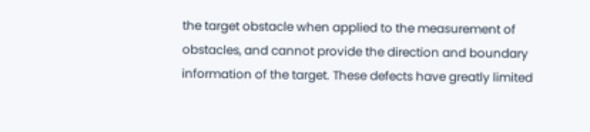the target obstacle when applied to the measurement of obstacles, and cannot provide the direction and boundary information of the target. These defects have greatly limited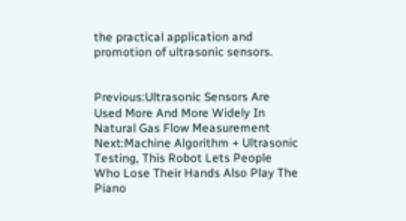the practical application and promotion of ultrasonic sensors.


Previous:Ultrasonic Sensors Are Used More And More Widely In Natural Gas Flow Measurement Next:Machine Algorithm + Ultrasonic Testing, This Robot Lets People Who Lose Their Hands Also Play The Piano